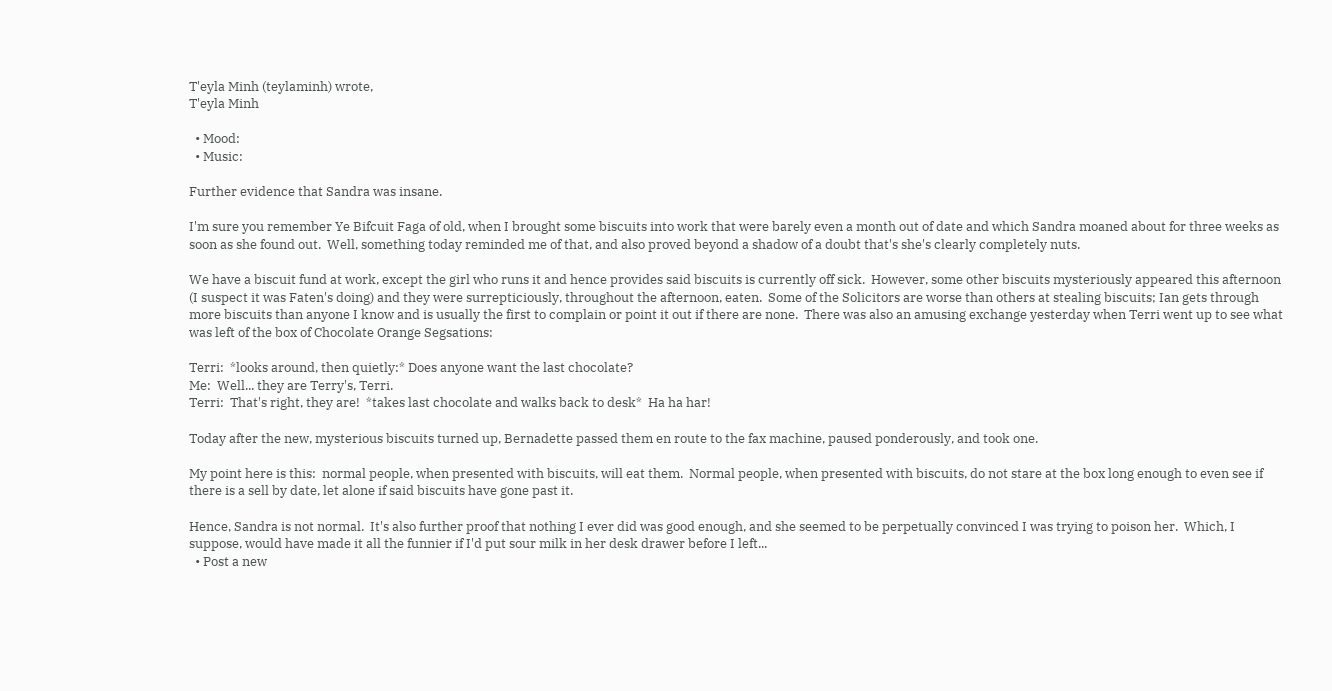T'eyla Minh (teylaminh) wrote,
T'eyla Minh

  • Mood:
  • Music:

Further evidence that Sandra was insane.

I'm sure you remember Ye Bifcuit Faga of old, when I brought some biscuits into work that were barely even a month out of date and which Sandra moaned about for three weeks as soon as she found out.  Well, something today reminded me of that, and also proved beyond a shadow of a doubt that's she's clearly completely nuts.

We have a biscuit fund at work, except the girl who runs it and hence provides said biscuits is currently off sick.  However, some other biscuits mysteriously appeared this afternoon (I suspect it was Faten's doing) and they were surrepticiously, throughout the afternoon, eaten.  Some of the Solicitors are worse than others at stealing biscuits; Ian gets through more biscuits than anyone I know and is usually the first to complain or point it out if there are none.  There was also an amusing exchange yesterday when Terri went up to see what was left of the box of Chocolate Orange Segsations:

Terri:  *looks around, then quietly:* Does anyone want the last chocolate?
Me:  Well... they are Terry's, Terri.
Terri:  That's right, they are!  *takes last chocolate and walks back to desk*  Ha ha har!

Today after the new, mysterious biscuits turned up, Bernadette passed them en route to the fax machine, paused ponderously, and took one.

My point here is this:  normal people, when presented with biscuits, will eat them.  Normal people, when presented with biscuits, do not stare at the box long enough to even see if there is a sell by date, let alone if said biscuits have gone past it.

Hence, Sandra is not normal.  It's also further proof that nothing I ever did was good enough, and she seemed to be perpetually convinced I was trying to poison her.  Which, I suppose, would have made it all the funnier if I'd put sour milk in her desk drawer before I left...
  • Post a new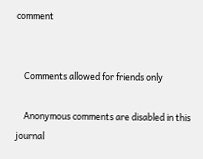comment


    Comments allowed for friends only

    Anonymous comments are disabled in this journal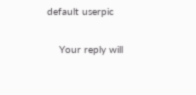default userpic

    Your reply will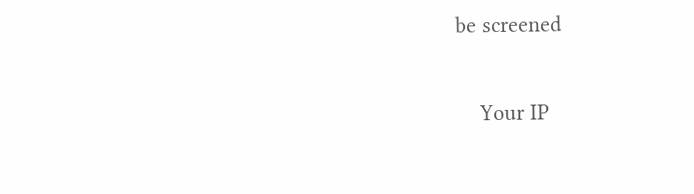be screened

    Your IP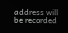address will be recorded